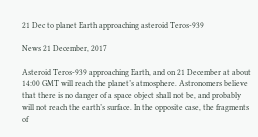21 Dec to planet Earth approaching asteroid Teros-939

News 21 December, 2017

Asteroid Teros-939 approaching Earth, and on 21 December at about 14:00 GMT will reach the planet’s atmosphere. Astronomers believe that there is no danger of a space object shall not be, and probably will not reach the earth’s surface. In the opposite case, the fragments of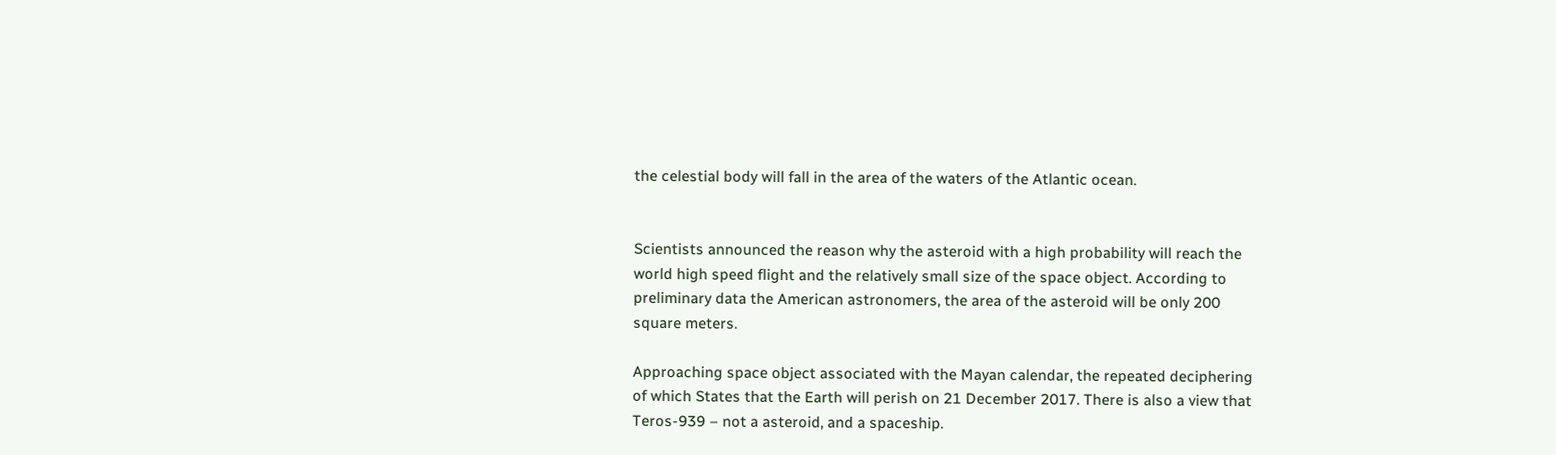the celestial body will fall in the area of the waters of the Atlantic ocean.


Scientists announced the reason why the asteroid with a high probability will reach the world high speed flight and the relatively small size of the space object. According to preliminary data the American astronomers, the area of the asteroid will be only 200 square meters.

Approaching space object associated with the Mayan calendar, the repeated deciphering of which States that the Earth will perish on 21 December 2017. There is also a view that Teros-939 – not a asteroid, and a spaceship.